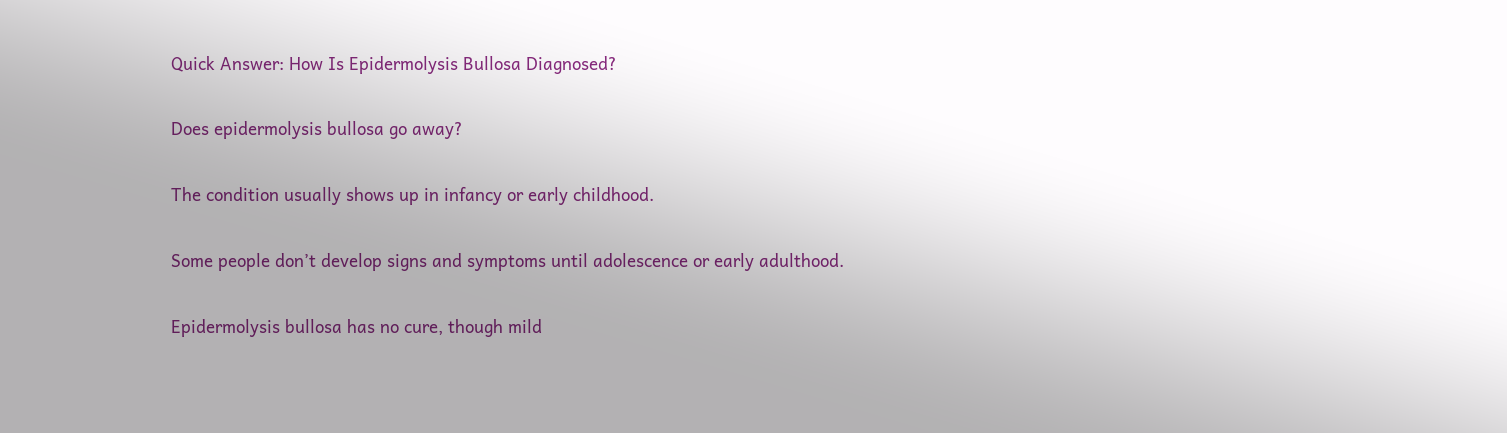Quick Answer: How Is Epidermolysis Bullosa Diagnosed?

Does epidermolysis bullosa go away?

The condition usually shows up in infancy or early childhood.

Some people don’t develop signs and symptoms until adolescence or early adulthood.

Epidermolysis bullosa has no cure, though mild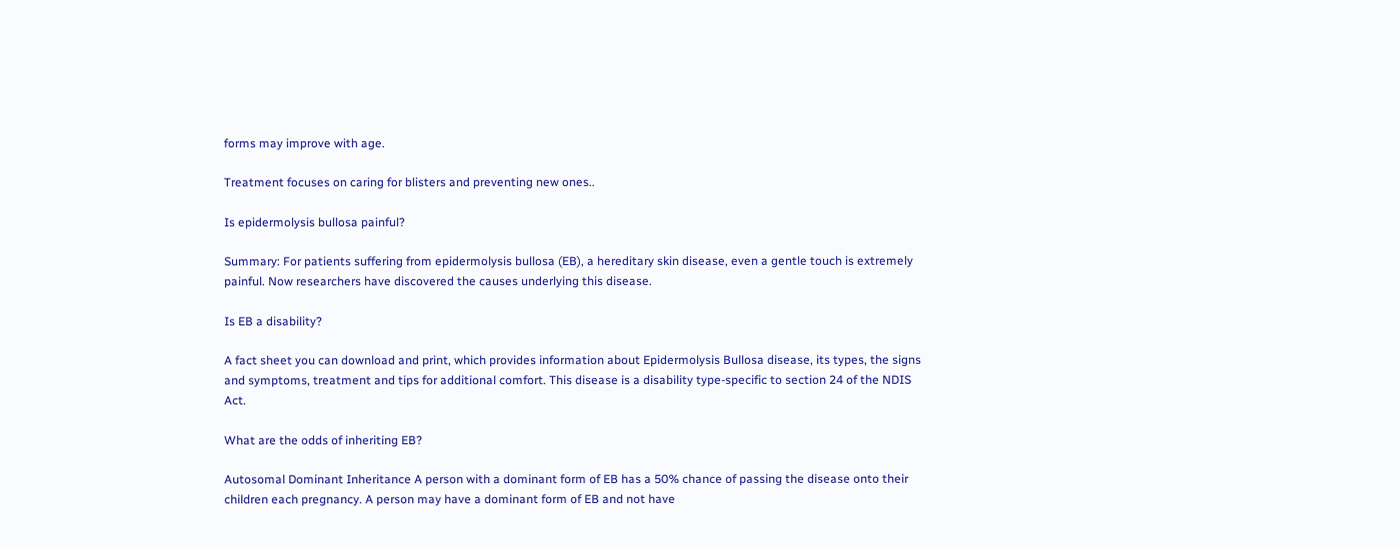forms may improve with age.

Treatment focuses on caring for blisters and preventing new ones..

Is epidermolysis bullosa painful?

Summary: For patients suffering from epidermolysis bullosa (EB), a hereditary skin disease, even a gentle touch is extremely painful. Now researchers have discovered the causes underlying this disease.

Is EB a disability?

A fact sheet you can download and print, which provides information about Epidermolysis Bullosa disease, its types, the signs and symptoms, treatment and tips for additional comfort. This disease is a disability type-specific to section 24 of the NDIS Act.

What are the odds of inheriting EB?

Autosomal Dominant Inheritance A person with a dominant form of EB has a 50% chance of passing the disease onto their children each pregnancy. A person may have a dominant form of EB and not have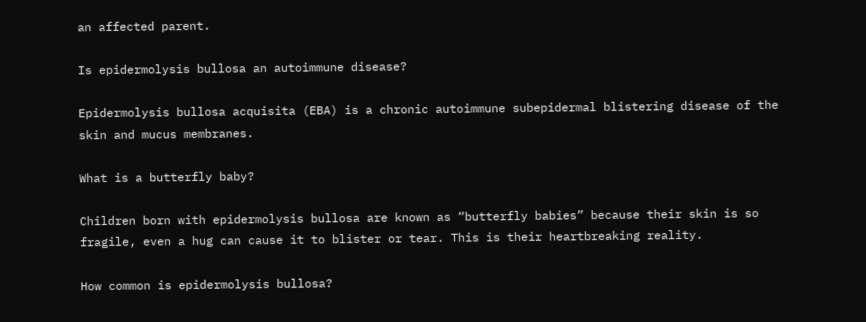an affected parent.

Is epidermolysis bullosa an autoimmune disease?

Epidermolysis bullosa acquisita (EBA) is a chronic autoimmune subepidermal blistering disease of the skin and mucus membranes.

What is a butterfly baby?

Children born with epidermolysis bullosa are known as “butterfly babies” because their skin is so fragile, even a hug can cause it to blister or tear. This is their heartbreaking reality.

How common is epidermolysis bullosa?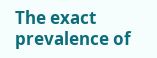The exact prevalence of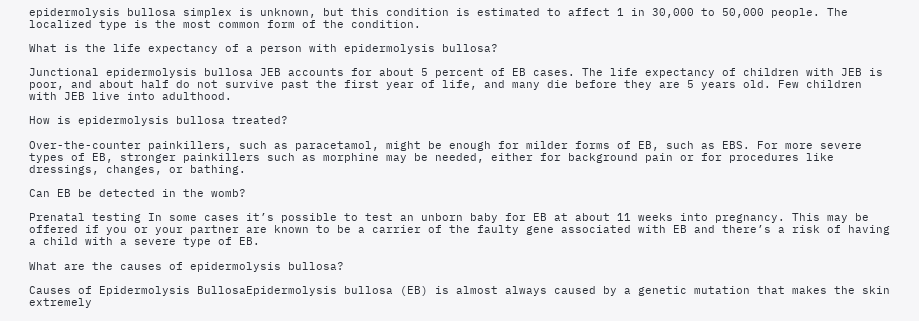epidermolysis bullosa simplex is unknown, but this condition is estimated to affect 1 in 30,000 to 50,000 people. The localized type is the most common form of the condition.

What is the life expectancy of a person with epidermolysis bullosa?

Junctional epidermolysis bullosa JEB accounts for about 5 percent of EB cases. The life expectancy of children with JEB is poor, and about half do not survive past the first year of life, and many die before they are 5 years old. Few children with JEB live into adulthood.

How is epidermolysis bullosa treated?

Over-the-counter painkillers, such as paracetamol, might be enough for milder forms of EB, such as EBS. For more severe types of EB, stronger painkillers such as morphine may be needed, either for background pain or for procedures like dressings, changes, or bathing.

Can EB be detected in the womb?

Prenatal testing In some cases it’s possible to test an unborn baby for EB at about 11 weeks into pregnancy. This may be offered if you or your partner are known to be a carrier of the faulty gene associated with EB and there’s a risk of having a child with a severe type of EB.

What are the causes of epidermolysis bullosa?

Causes of Epidermolysis BullosaEpidermolysis bullosa (EB) is almost always caused by a genetic mutation that makes the skin extremely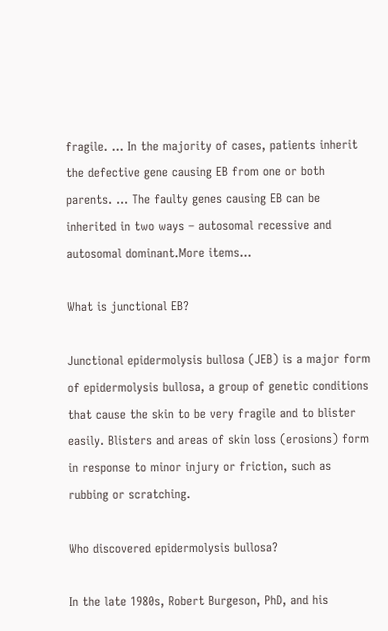fragile. … In the majority of cases, patients inherit the defective gene causing EB from one or both parents. … The faulty genes causing EB can be inherited in two ways – autosomal recessive and autosomal dominant.More items…

What is junctional EB?

Junctional epidermolysis bullosa (JEB) is a major form of epidermolysis bullosa, a group of genetic conditions that cause the skin to be very fragile and to blister easily. Blisters and areas of skin loss (erosions) form in response to minor injury or friction, such as rubbing or scratching.

Who discovered epidermolysis bullosa?

In the late 1980s, Robert Burgeson, PhD, and his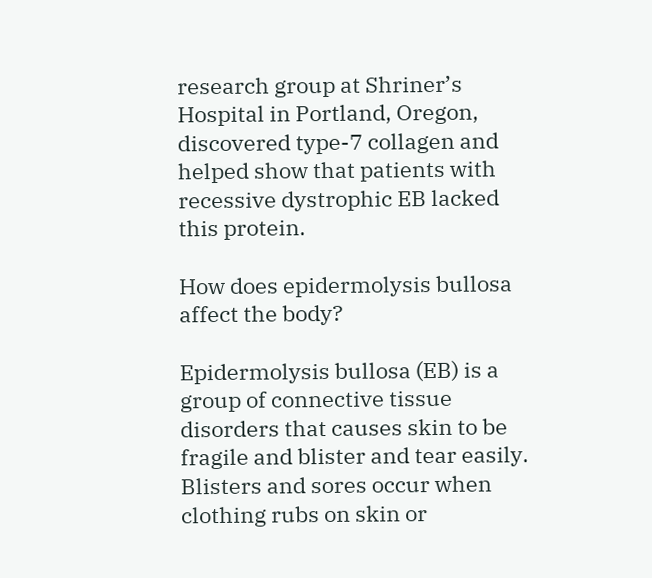research group at Shriner’s Hospital in Portland, Oregon, discovered type-7 collagen and helped show that patients with recessive dystrophic EB lacked this protein.

How does epidermolysis bullosa affect the body?

Epidermolysis bullosa (EB) is a group of connective tissue disorders that causes skin to be fragile and blister and tear easily. Blisters and sores occur when clothing rubs on skin or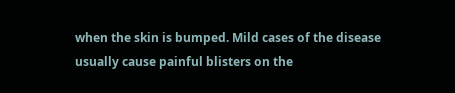when the skin is bumped. Mild cases of the disease usually cause painful blisters on the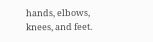hands, elbows, knees, and feet.